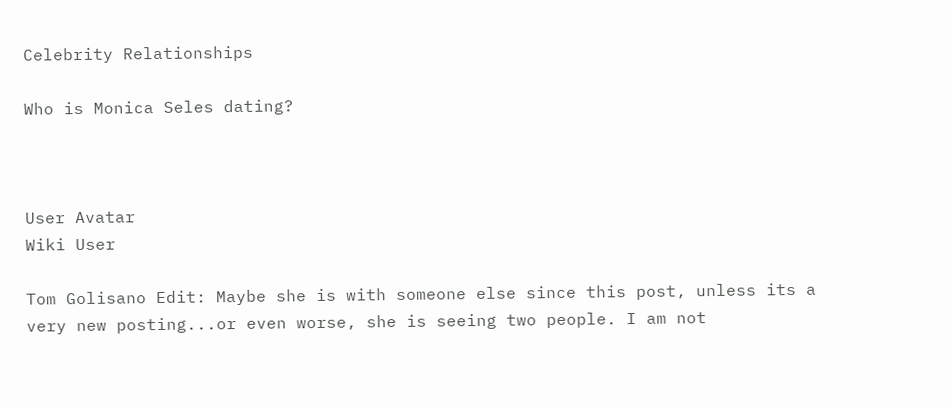Celebrity Relationships

Who is Monica Seles dating?



User Avatar
Wiki User

Tom Golisano Edit: Maybe she is with someone else since this post, unless its a very new posting...or even worse, she is seeing two people. I am not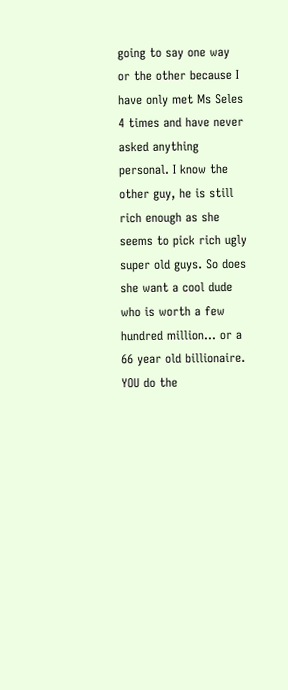going to say one way or the other because I have only met Ms Seles 4 times and have never asked anything personal. I know the other guy, he is still rich enough as she seems to pick rich ugly super old guys. So does she want a cool dude who is worth a few hundred million... or a 66 year old billionaire. YOU do the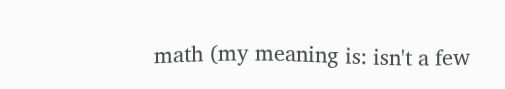math (my meaning is: isn't a few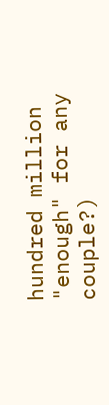hundred million "enough" for any couple?)